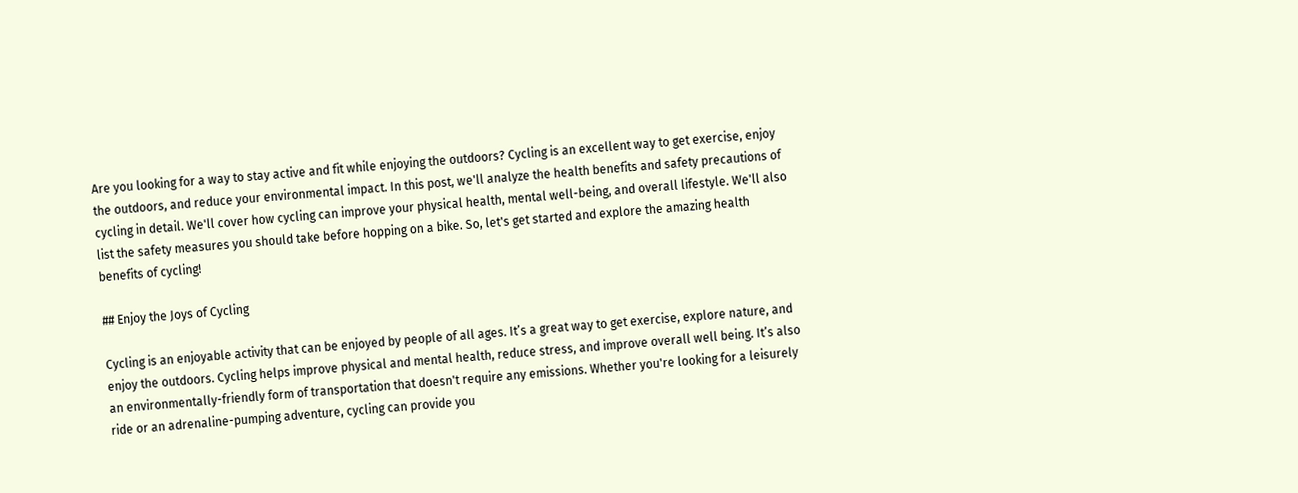Are you looking for a way to stay active and fit while enjoying the outdoors? Cycling is an excellent way to get exercise, enjoy the outdoors, and reduce your environmental impact. In this post, we'll analyze the health benefits and safety precautions of cycling in detail. We'll cover how cycling can improve your physical health, mental well-being, and overall lifestyle. We'll also list the safety measures you should take before hopping on a bike. So, let's get started and explore the amazing health benefits of cycling!

## Enjoy the Joys of Cycling

Cycling is an enjoyable activity that can be enjoyed by people of all ages. It’s a great way to get exercise, explore nature, and enjoy the outdoors. Cycling helps improve physical and mental health, reduce stress, and improve overall well being. It’s also an environmentally-friendly form of transportation that doesn't require any emissions. Whether you're looking for a leisurely ride or an adrenaline-pumping adventure, cycling can provide you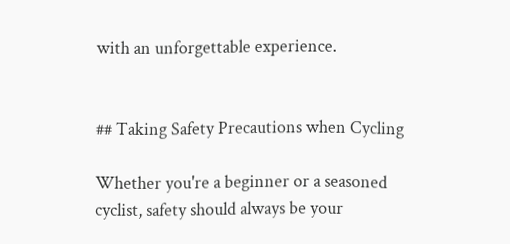with an unforgettable experience.


## Taking Safety Precautions when Cycling

Whether you're a beginner or a seasoned cyclist, safety should always be your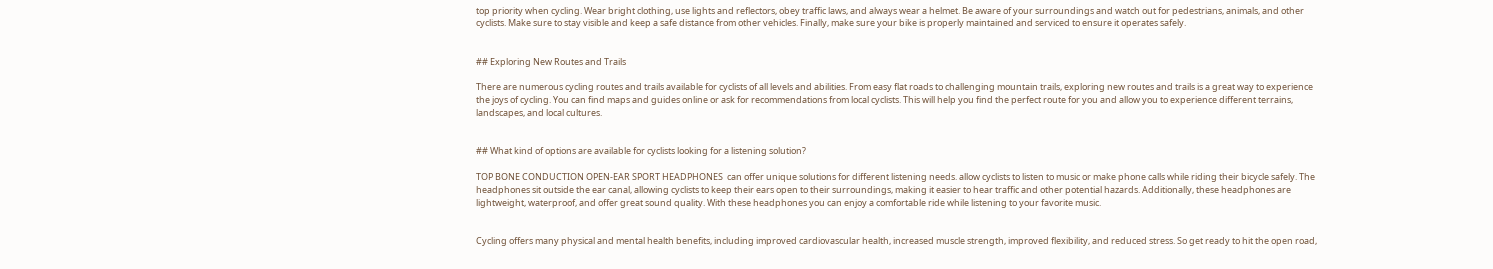top priority when cycling. Wear bright clothing, use lights and reflectors, obey traffic laws, and always wear a helmet. Be aware of your surroundings and watch out for pedestrians, animals, and other cyclists. Make sure to stay visible and keep a safe distance from other vehicles. Finally, make sure your bike is properly maintained and serviced to ensure it operates safely.


## Exploring New Routes and Trails

There are numerous cycling routes and trails available for cyclists of all levels and abilities. From easy flat roads to challenging mountain trails, exploring new routes and trails is a great way to experience the joys of cycling. You can find maps and guides online or ask for recommendations from local cyclists. This will help you find the perfect route for you and allow you to experience different terrains, landscapes, and local cultures.


## What kind of options are available for cyclists looking for a listening solution?

TOP BONE CONDUCTION OPEN-EAR SPORT HEADPHONES  can offer unique solutions for different listening needs. allow cyclists to listen to music or make phone calls while riding their bicycle safely. The headphones sit outside the ear canal, allowing cyclists to keep their ears open to their surroundings, making it easier to hear traffic and other potential hazards. Additionally, these headphones are lightweight, waterproof, and offer great sound quality. With these headphones you can enjoy a comfortable ride while listening to your favorite music.


Cycling offers many physical and mental health benefits, including improved cardiovascular health, increased muscle strength, improved flexibility, and reduced stress. So get ready to hit the open road,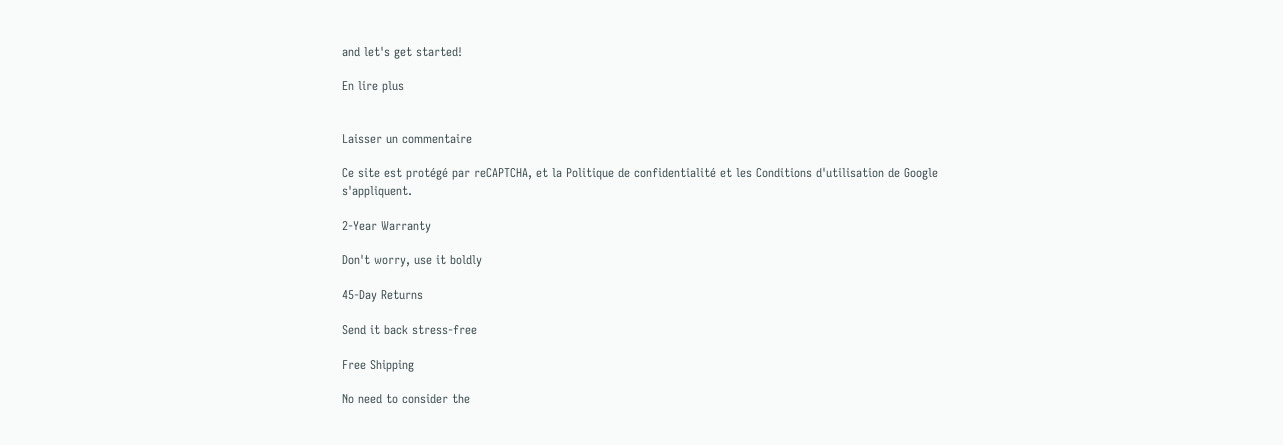and let's get started!

En lire plus


Laisser un commentaire

Ce site est protégé par reCAPTCHA, et la Politique de confidentialité et les Conditions d'utilisation de Google s'appliquent.

2-Year Warranty

Don't worry, use it boldly

45-Day Returns

Send it back stress-free

Free Shipping

No need to consider the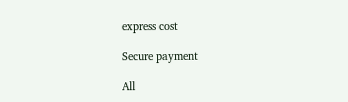express cost

Secure payment

All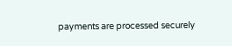payments are processed securely